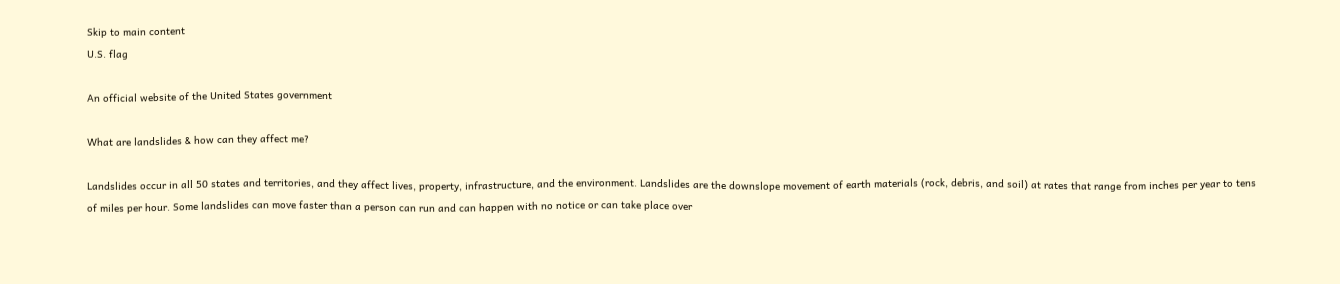Skip to main content
U.S. flag

An official website of the United States government

What are landslides & how can they affect me?

Landslides occur in all 50 states and territories, and they affect lives, property, infrastructure, and the environment. Landslides are the downslope movement of earth materials (rock, debris, and soil) at rates that range from inches per year to tens of miles per hour. Some landslides can move faster than a person can run and can happen with no notice or can take place over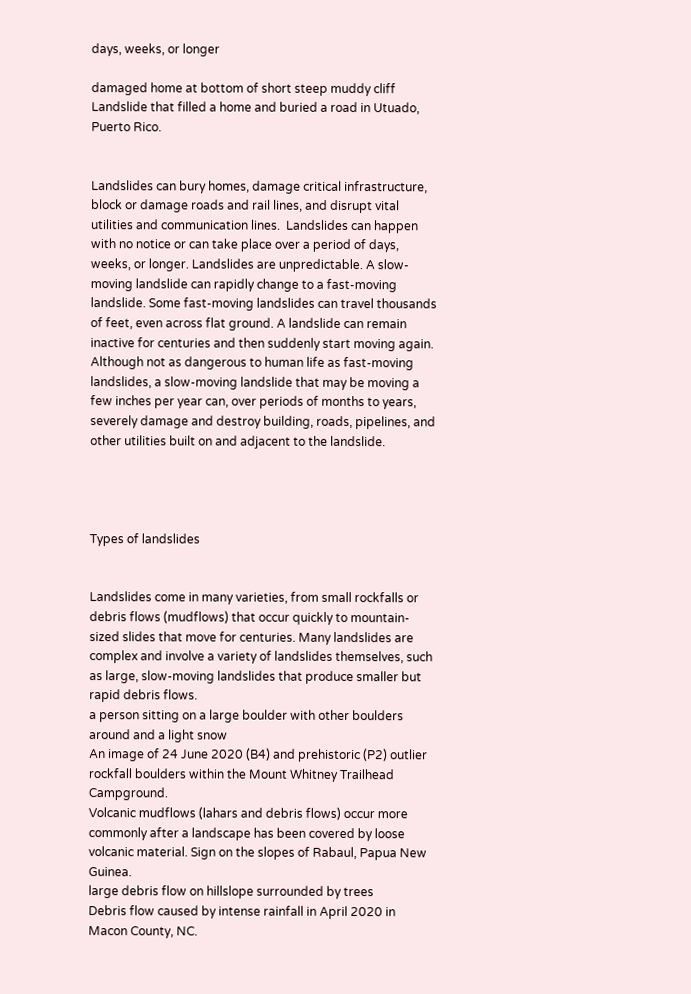days, weeks, or longer

damaged home at bottom of short steep muddy cliff
Landslide that filled a home and buried a road in Utuado, Puerto Rico.


Landslides can bury homes, damage critical infrastructure, block or damage roads and rail lines, and disrupt vital utilities and communication lines.  Landslides can happen with no notice or can take place over a period of days, weeks, or longer. Landslides are unpredictable. A slow-moving landslide can rapidly change to a fast-moving landslide. Some fast-moving landslides can travel thousands of feet, even across flat ground. A landslide can remain inactive for centuries and then suddenly start moving again. Although not as dangerous to human life as fast-moving landslides, a slow-moving landslide that may be moving a few inches per year can, over periods of months to years, severely damage and destroy building, roads, pipelines, and other utilities built on and adjacent to the landslide.




Types of landslides


Landslides come in many varieties, from small rockfalls or debris flows (mudflows) that occur quickly to mountain-sized slides that move for centuries. Many landslides are complex and involve a variety of landslides themselves, such as large, slow-moving landslides that produce smaller but rapid debris flows.
a person sitting on a large boulder with other boulders around and a light snow
An image of 24 June 2020 (B4) and prehistoric (P2) outlier rockfall boulders within the Mount Whitney Trailhead Campground.
Volcanic mudflows (lahars and debris flows) occur more commonly after a landscape has been covered by loose volcanic material. Sign on the slopes of Rabaul, Papua New Guinea.
large debris flow on hillslope surrounded by trees
Debris flow caused by intense rainfall in April 2020 in Macon County, NC.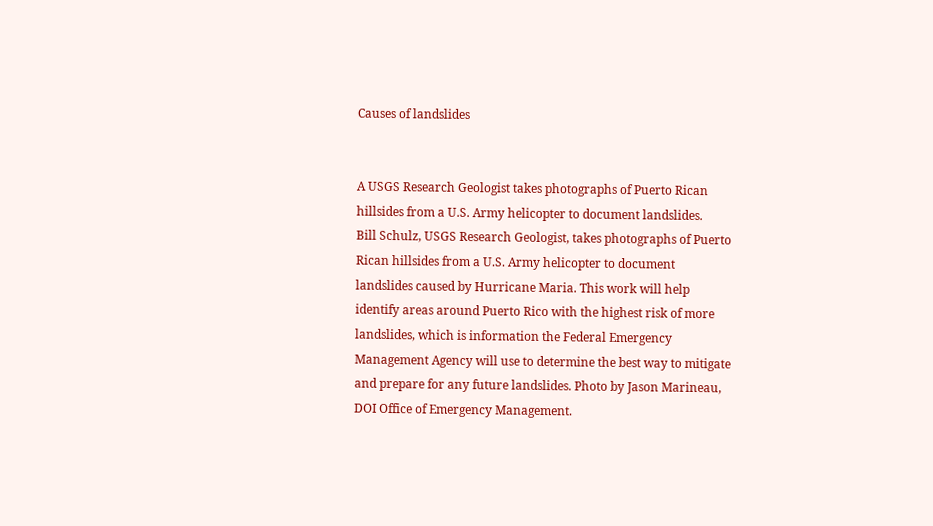Causes of landslides


A USGS Research Geologist takes photographs of Puerto Rican hillsides from a U.S. Army helicopter to document landslides.
Bill Schulz, USGS Research Geologist, takes photographs of Puerto Rican hillsides from a U.S. Army helicopter to document landslides caused by Hurricane Maria. This work will help identify areas around Puerto Rico with the highest risk of more landslides, which is information the Federal Emergency Management Agency will use to determine the best way to mitigate and prepare for any future landslides. Photo by Jason Marineau, DOI Office of Emergency Management.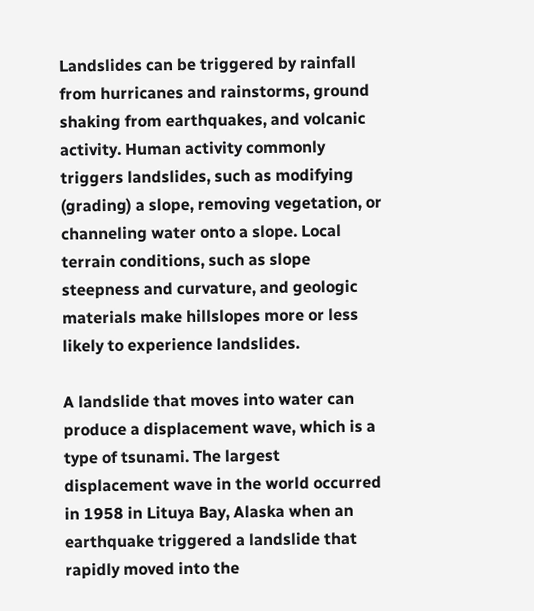Landslides can be triggered by rainfall from hurricanes and rainstorms, ground shaking from earthquakes, and volcanic activity. Human activity commonly triggers landslides, such as modifying (grading) a slope, removing vegetation, or channeling water onto a slope. Local terrain conditions, such as slope steepness and curvature, and geologic materials make hillslopes more or less likely to experience landslides.

A landslide that moves into water can produce a displacement wave, which is a type of tsunami. The largest displacement wave in the world occurred in 1958 in Lituya Bay, Alaska when an earthquake triggered a landslide that rapidly moved into the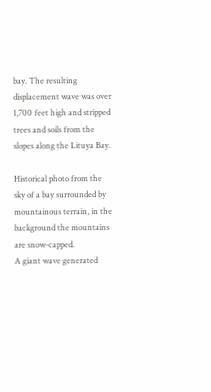bay. The resulting displacement wave was over 1,700 feet high and stripped trees and soils from the slopes along the Lituya Bay.

Historical photo from the sky of a bay surrounded by mountainous terrain, in the background the mountains are snow-capped.
A giant wave generated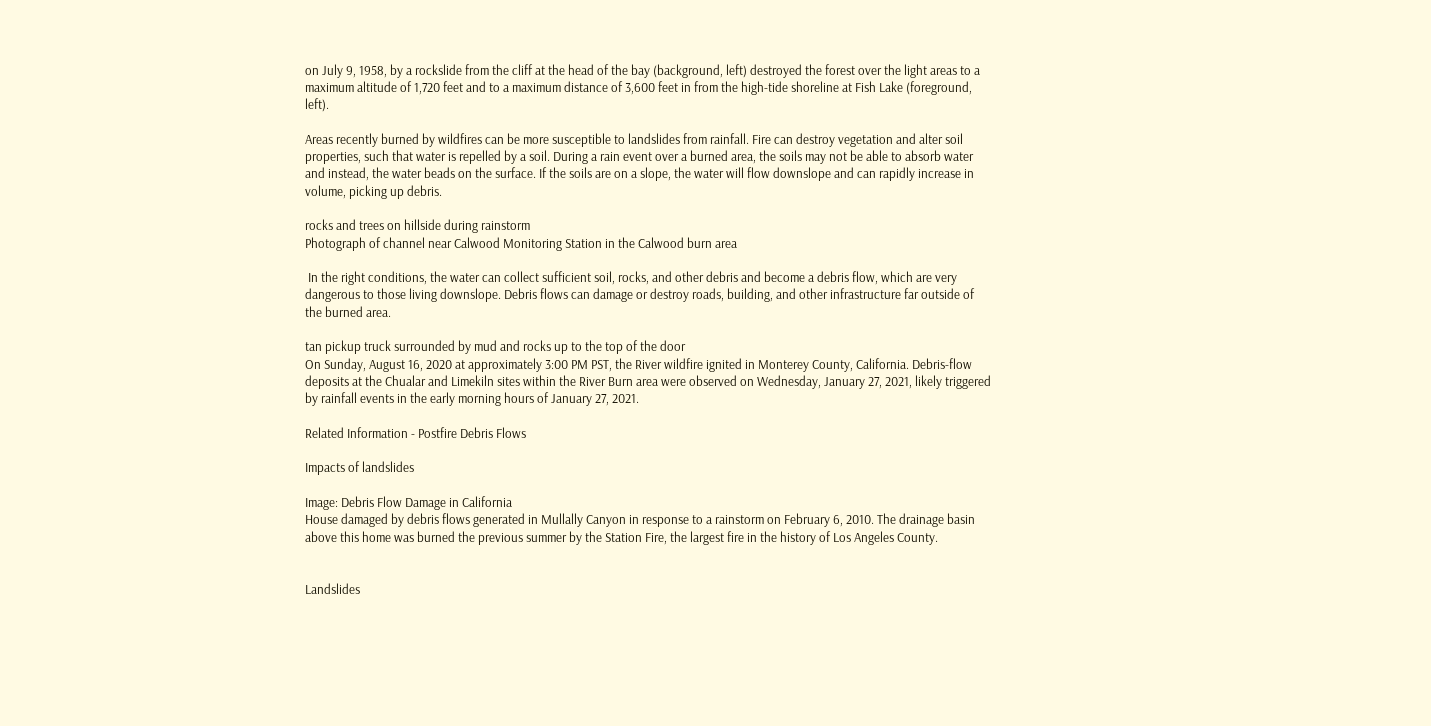on July 9, 1958, by a rockslide from the cliff at the head of the bay (background, left) destroyed the forest over the light areas to a maximum altitude of 1,720 feet and to a maximum distance of 3,600 feet in from the high-tide shoreline at Fish Lake (foreground, left).

Areas recently burned by wildfires can be more susceptible to landslides from rainfall. Fire can destroy vegetation and alter soil properties, such that water is repelled by a soil. During a rain event over a burned area, the soils may not be able to absorb water and instead, the water beads on the surface. If the soils are on a slope, the water will flow downslope and can rapidly increase in volume, picking up debris.

rocks and trees on hillside during rainstorm
Photograph of channel near Calwood Monitoring Station in the Calwood burn area

 In the right conditions, the water can collect sufficient soil, rocks, and other debris and become a debris flow, which are very dangerous to those living downslope. Debris flows can damage or destroy roads, building, and other infrastructure far outside of the burned area.

tan pickup truck surrounded by mud and rocks up to the top of the door
On Sunday, August 16, 2020 at approximately 3:00 PM PST, the River wildfire ignited in Monterey County, California. Debris-flow deposits at the Chualar and Limekiln sites within the River Burn area were observed on Wednesday, January 27, 2021, likely triggered by rainfall events in the early morning hours of January 27, 2021.

Related Information - Postfire Debris Flows

Impacts of landslides

Image: Debris Flow Damage in California
House damaged by debris flows generated in Mullally Canyon in response to a rainstorm on February 6, 2010. The drainage basin above this home was burned the previous summer by the Station Fire, the largest fire in the history of Los Angeles County.


Landslides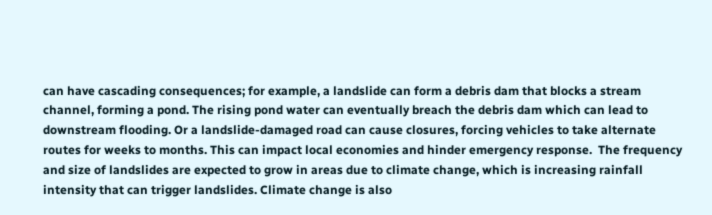can have cascading consequences; for example, a landslide can form a debris dam that blocks a stream channel, forming a pond. The rising pond water can eventually breach the debris dam which can lead to downstream flooding. Or a landslide-damaged road can cause closures, forcing vehicles to take alternate routes for weeks to months. This can impact local economies and hinder emergency response.  The frequency and size of landslides are expected to grow in areas due to climate change, which is increasing rainfall intensity that can trigger landslides. Climate change is also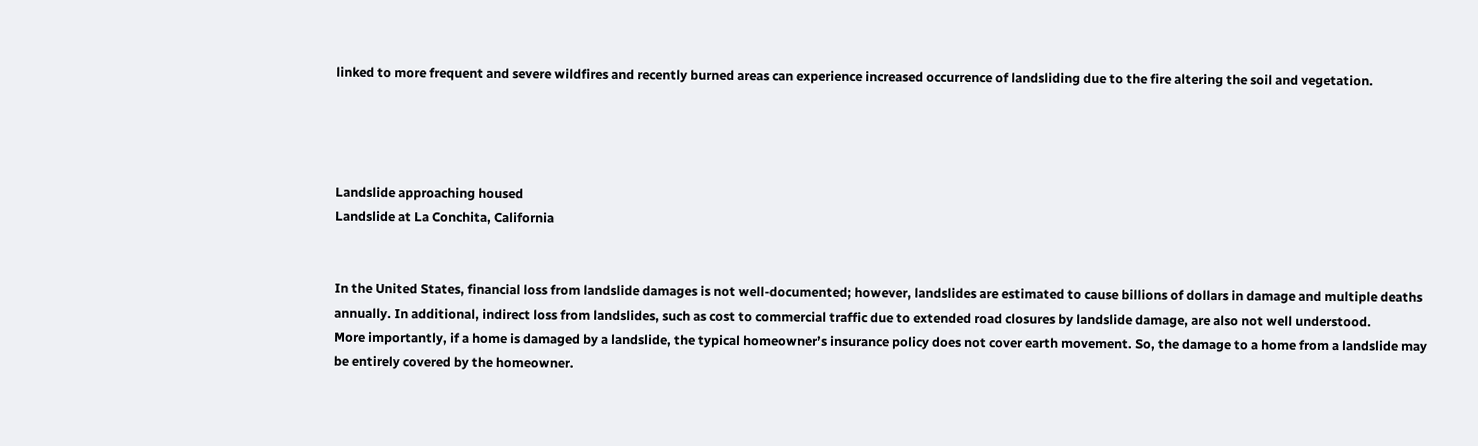linked to more frequent and severe wildfires and recently burned areas can experience increased occurrence of landsliding due to the fire altering the soil and vegetation.




Landslide approaching housed
Landslide at La Conchita, California


In the United States, financial loss from landslide damages is not well-documented; however, landslides are estimated to cause billions of dollars in damage and multiple deaths annually. In additional, indirect loss from landslides, such as cost to commercial traffic due to extended road closures by landslide damage, are also not well understood.
More importantly, if a home is damaged by a landslide, the typical homeowner’s insurance policy does not cover earth movement. So, the damage to a home from a landslide may be entirely covered by the homeowner.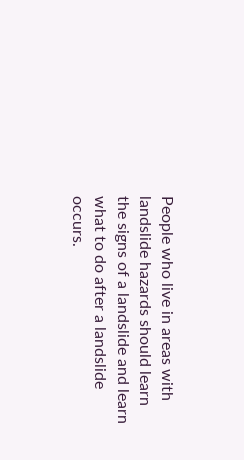People who live in areas with landslide hazards should learn the signs of a landslide and learn what to do after a landslide occurs.